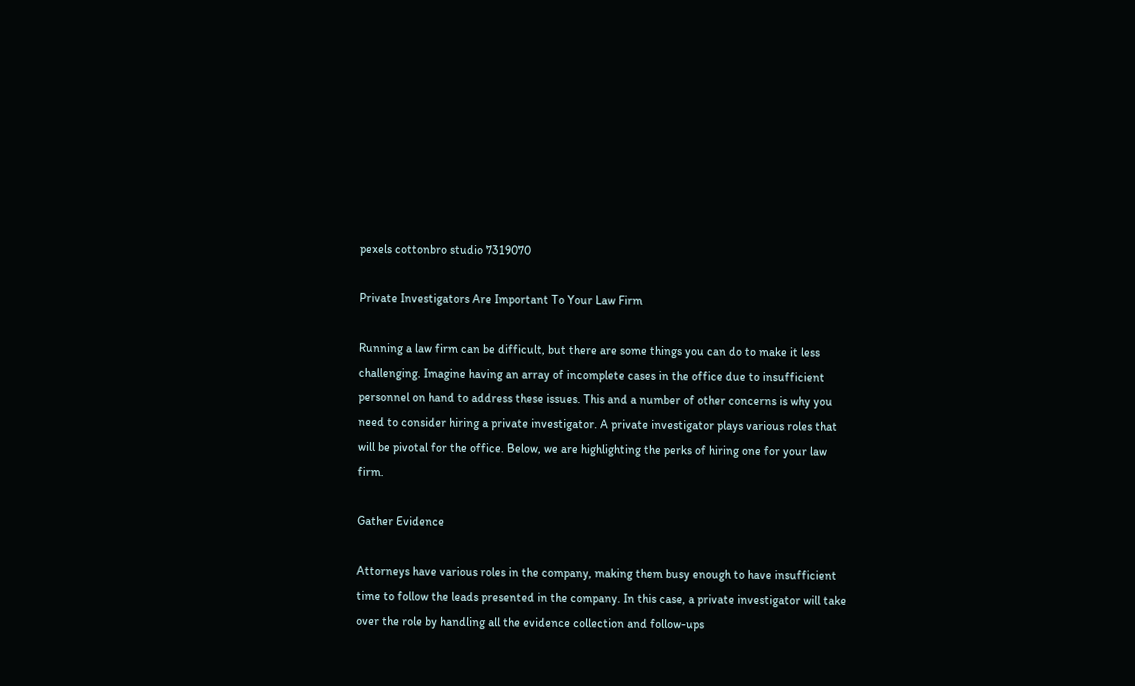pexels cottonbro studio 7319070

Private Investigators Are Important To Your Law Firm

Running a law firm can be difficult, but there are some things you can do to make it less challenging. Imagine having an array of incomplete cases in the office due to insufficient personnel on hand to address these issues. This and a number of other concerns is why you need to consider hiring a private investigator. A private investigator plays various roles that will be pivotal for the office. Below, we are highlighting the perks of hiring one for your law firm.

Gather Evidence

Attorneys have various roles in the company, making them busy enough to have insufficient time to follow the leads presented in the company. In this case, a private investigator will take over the role by handling all the evidence collection and follow-ups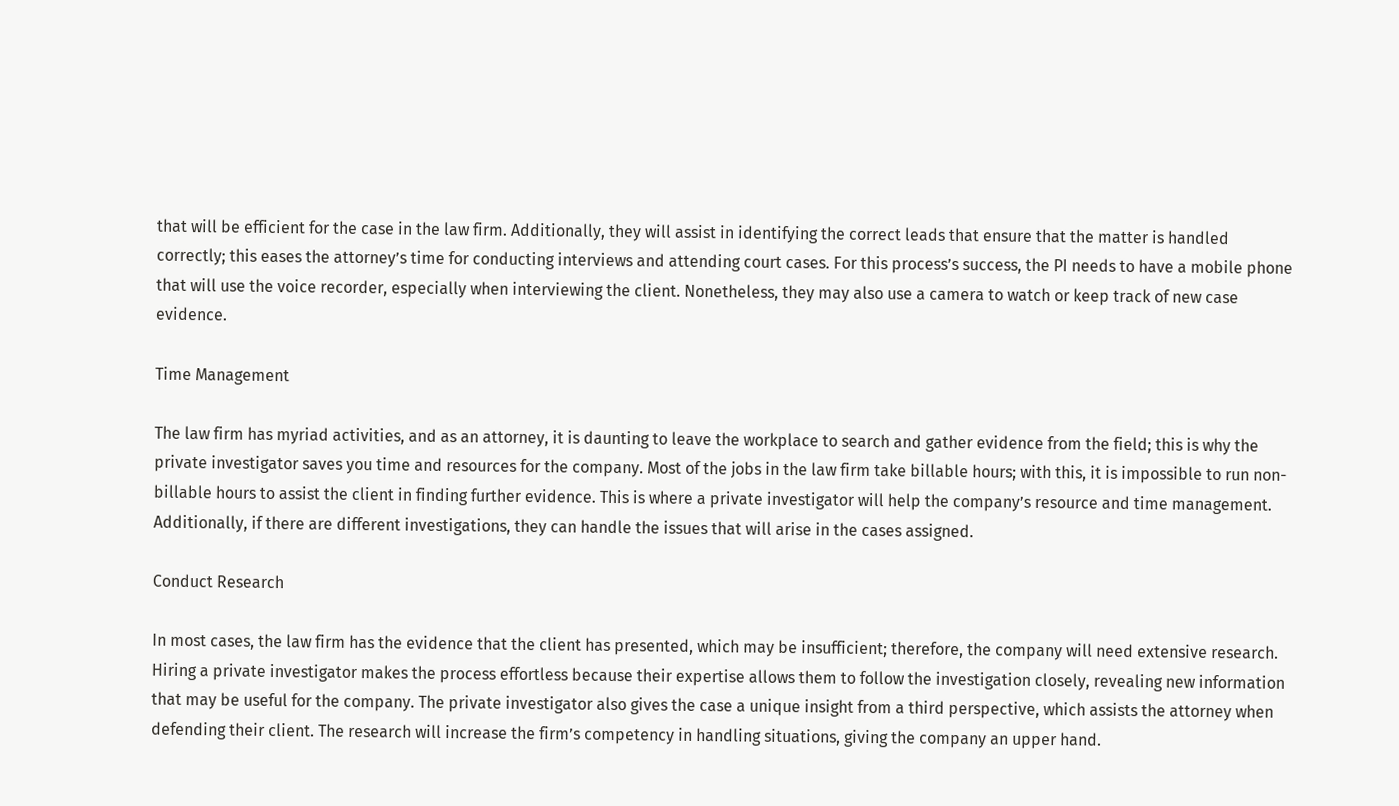that will be efficient for the case in the law firm. Additionally, they will assist in identifying the correct leads that ensure that the matter is handled correctly; this eases the attorney’s time for conducting interviews and attending court cases. For this process’s success, the PI needs to have a mobile phone that will use the voice recorder, especially when interviewing the client. Nonetheless, they may also use a camera to watch or keep track of new case evidence.

Time Management

The law firm has myriad activities, and as an attorney, it is daunting to leave the workplace to search and gather evidence from the field; this is why the private investigator saves you time and resources for the company. Most of the jobs in the law firm take billable hours; with this, it is impossible to run non-billable hours to assist the client in finding further evidence. This is where a private investigator will help the company’s resource and time management. Additionally, if there are different investigations, they can handle the issues that will arise in the cases assigned.

Conduct Research

In most cases, the law firm has the evidence that the client has presented, which may be insufficient; therefore, the company will need extensive research. Hiring a private investigator makes the process effortless because their expertise allows them to follow the investigation closely, revealing new information that may be useful for the company. The private investigator also gives the case a unique insight from a third perspective, which assists the attorney when defending their client. The research will increase the firm’s competency in handling situations, giving the company an upper hand.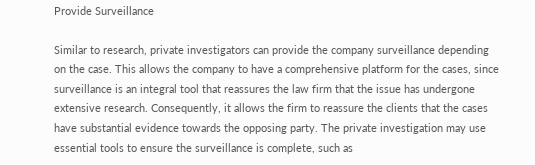Provide Surveillance

Similar to research, private investigators can provide the company surveillance depending on the case. This allows the company to have a comprehensive platform for the cases, since surveillance is an integral tool that reassures the law firm that the issue has undergone extensive research. Consequently, it allows the firm to reassure the clients that the cases have substantial evidence towards the opposing party. The private investigation may use essential tools to ensure the surveillance is complete, such as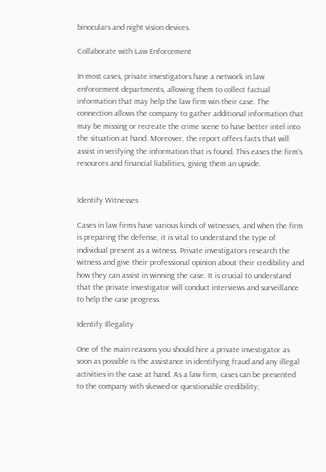binoculars and night vision devices.

Collaborate with Law Enforcement

In most cases, private investigators have a network in law enforcement departments, allowing them to collect factual information that may help the law firm win their case. The connection allows the company to gather additional information that may be missing or recreate the crime scene to have better intel into the situation at hand. Moreover, the report offers facts that will assist in verifying the information that is found. This eases the firm’s resources and financial liabilities, giving them an upside.


Identify Witnesses

Cases in law firms have various kinds of witnesses, and when the firm is preparing the defense, it is vital to understand the type of individual present as a witness. Private investigators research the witness and give their professional opinion about their credibility and how they can assist in winning the case. It is crucial to understand that the private investigator will conduct interviews and surveillance to help the case progress.

Identify Illegality

One of the main reasons you should hire a private investigator as soon as possible is the assistance in identifying fraud and any illegal activities in the case at hand. As a law firm, cases can be presented to the company with skewed or questionable credibility;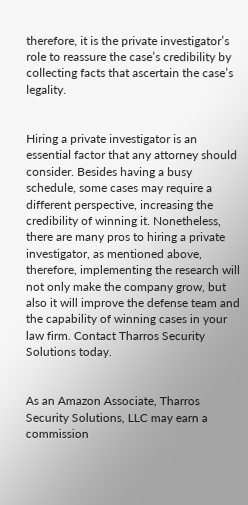therefore, it is the private investigator’s role to reassure the case’s credibility by collecting facts that ascertain the case’s legality.


Hiring a private investigator is an essential factor that any attorney should consider. Besides having a busy schedule, some cases may require a different perspective, increasing the credibility of winning it. Nonetheless, there are many pros to hiring a private investigator, as mentioned above, therefore, implementing the research will not only make the company grow, but also it will improve the defense team and the capability of winning cases in your law firm. Contact Tharros Security Solutions today.


As an Amazon Associate, Tharros Security Solutions, LLC may earn a commission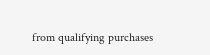from qualifying purchases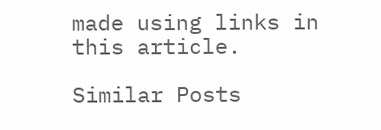made using links in this article.

Similar Posts